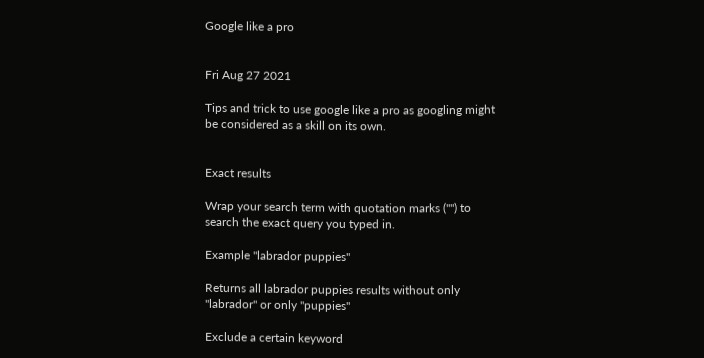Google like a pro


Fri Aug 27 2021

Tips and trick to use google like a pro as googling might be considered as a skill on its own.


Exact results

Wrap your search term with quotation marks ("") to search the exact query you typed in.

Example "labrador puppies"

Returns all labrador puppies results without only "labrador" or only "puppies"

Exclude a certain keyword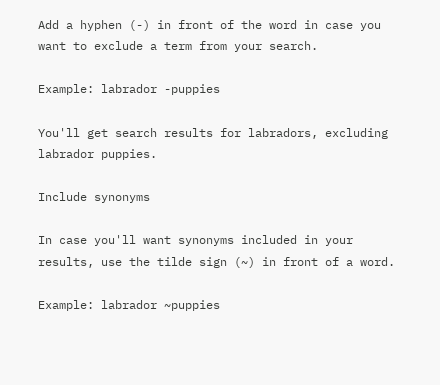Add a hyphen (-) in front of the word in case you want to exclude a term from your search.

Example: labrador -puppies

You'll get search results for labradors, excluding labrador puppies.

Include synonyms

In case you'll want synonyms included in your results, use the tilde sign (~) in front of a word.

Example: labrador ~puppies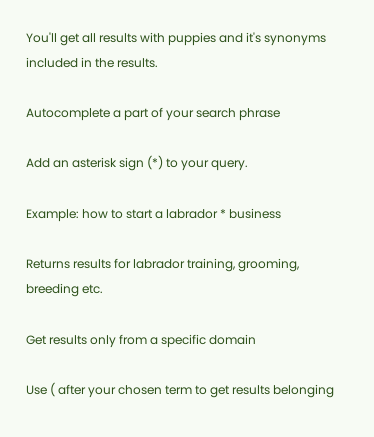You'll get all results with puppies and it's synonyms included in the results.

Autocomplete a part of your search phrase

Add an asterisk sign (*) to your query.

Example: how to start a labrador * business

Returns results for labrador training, grooming, breeding etc.

Get results only from a specific domain

Use ( after your chosen term to get results belonging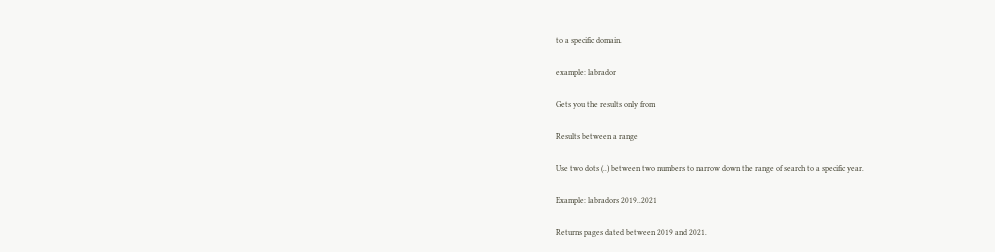to a specific domain.

example: labrador

Gets you the results only from

Results between a range

Use two dots (..) between two numbers to narrow down the range of search to a specific year.

Example: labradors 2019..2021

Returns pages dated between 2019 and 2021.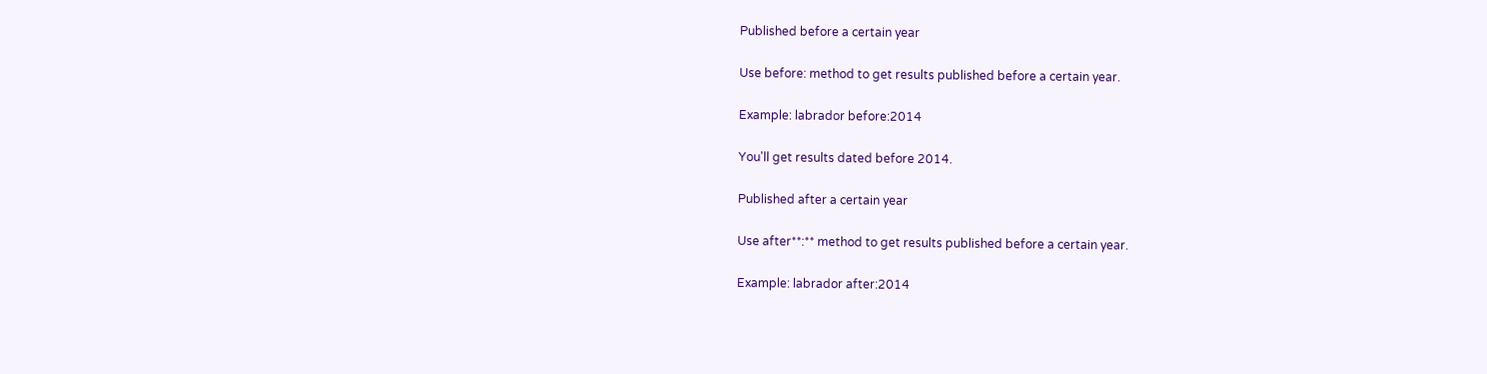Published before a certain year

Use before: method to get results published before a certain year.

Example: labrador before:2014

You'll get results dated before 2014.

Published after a certain year

Use after**:** method to get results published before a certain year.

Example: labrador after:2014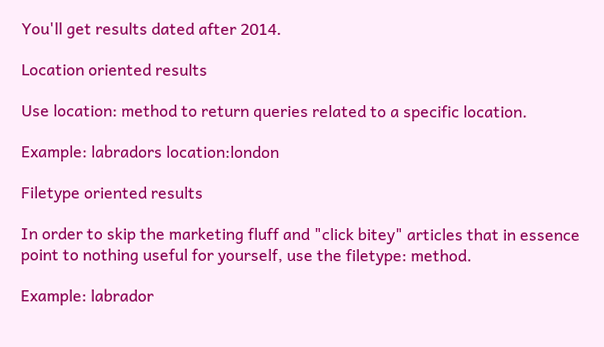You'll get results dated after 2014.

Location oriented results

Use location: method to return queries related to a specific location.

Example: labradors location:london

Filetype oriented results

In order to skip the marketing fluff and "click bitey" articles that in essence point to nothing useful for yourself, use the filetype: method.

Example: labrador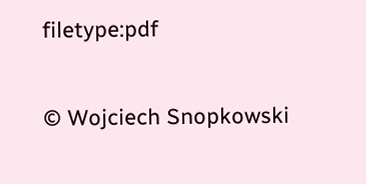filetype:pdf

© Wojciech Snopkowski